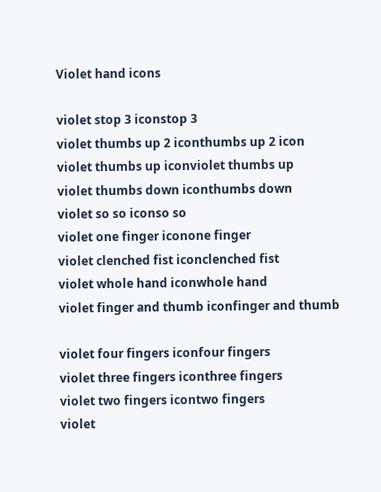Violet hand icons

violet stop 3 iconstop 3
violet thumbs up 2 iconthumbs up 2 icon
violet thumbs up iconviolet thumbs up
violet thumbs down iconthumbs down
violet so so iconso so
violet one finger iconone finger
violet clenched fist iconclenched fist
violet whole hand iconwhole hand
violet finger and thumb iconfinger and thumb

violet four fingers iconfour fingers
violet three fingers iconthree fingers
violet two fingers icontwo fingers
violet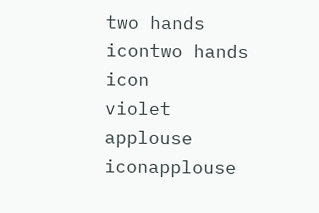two hands icontwo hands icon
violet applouse iconapplouse